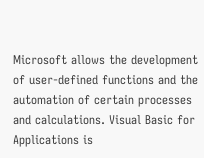Microsoft allows the development of user-defined functions and the automation of certain processes and calculations. Visual Basic for Applications is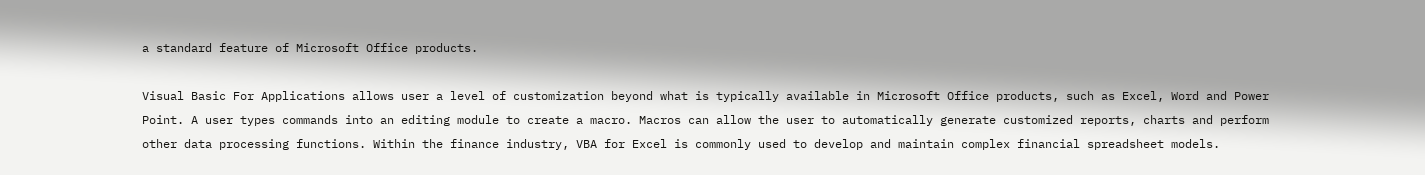a standard feature of Microsoft Office products.

Visual Basic For Applications allows user a level of customization beyond what is typically available in Microsoft Office products, such as Excel, Word and Power Point. A user types commands into an editing module to create a macro. Macros can allow the user to automatically generate customized reports, charts and perform other data processing functions. Within the finance industry, VBA for Excel is commonly used to develop and maintain complex financial spreadsheet models.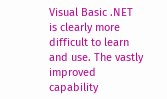Visual Basic .NET is clearly more difficult to learn and use. The vastly improved capability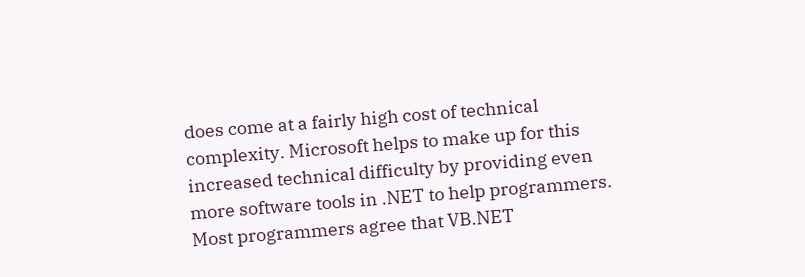does come at a fairly high cost of technical complexity. Microsoft helps to make up for this increased technical difficulty by providing even more software tools in .NET to help programmers. Most programmers agree that VB.NET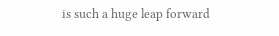is such a huge leap forward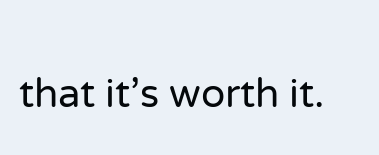that it’s worth it.